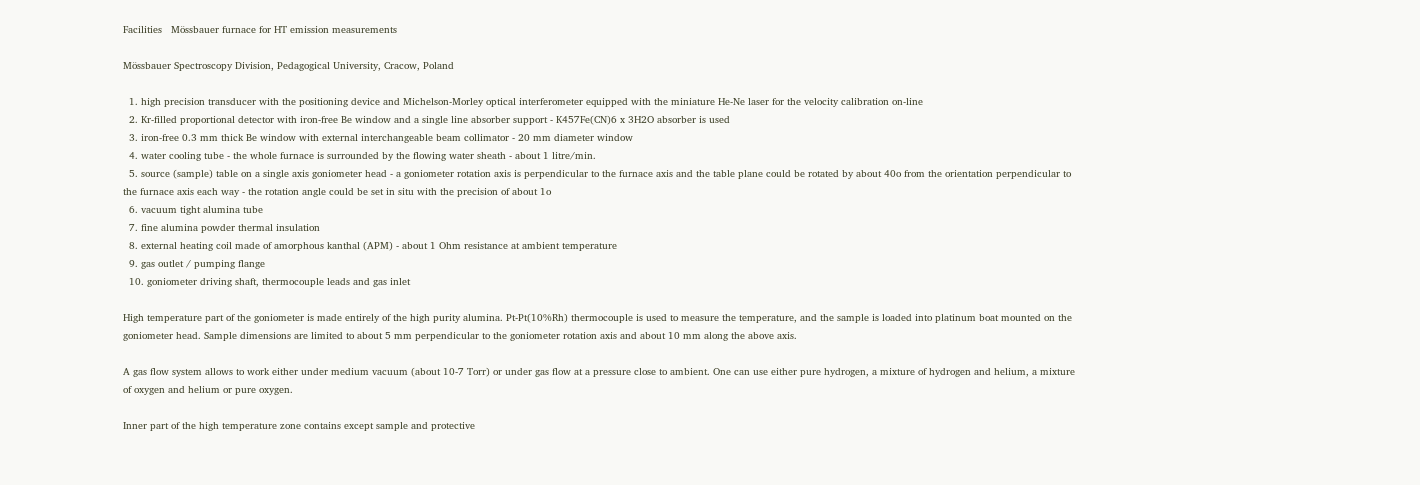Facilities   Mössbauer furnace for HT emission measurements

Mössbauer Spectroscopy Division, Pedagogical University, Cracow, Poland

  1. high precision transducer with the positioning device and Michelson-Morley optical interferometer equipped with the miniature He-Ne laser for the velocity calibration on-line
  2. Kr-filled proportional detector with iron-free Be window and a single line absorber support - K457Fe(CN)6 x 3H2O absorber is used
  3. iron-free 0.3 mm thick Be window with external interchangeable beam collimator - 20 mm diameter window
  4. water cooling tube - the whole furnace is surrounded by the flowing water sheath - about 1 litre/min.
  5. source (sample) table on a single axis goniometer head - a goniometer rotation axis is perpendicular to the furnace axis and the table plane could be rotated by about 40o from the orientation perpendicular to the furnace axis each way - the rotation angle could be set in situ with the precision of about 1o
  6. vacuum tight alumina tube
  7. fine alumina powder thermal insulation
  8. external heating coil made of amorphous kanthal (APM) - about 1 Ohm resistance at ambient temperature
  9. gas outlet / pumping flange
  10. goniometer driving shaft, thermocouple leads and gas inlet

High temperature part of the goniometer is made entirely of the high purity alumina. Pt-Pt(10%Rh) thermocouple is used to measure the temperature, and the sample is loaded into platinum boat mounted on the goniometer head. Sample dimensions are limited to about 5 mm perpendicular to the goniometer rotation axis and about 10 mm along the above axis.

A gas flow system allows to work either under medium vacuum (about 10-7 Torr) or under gas flow at a pressure close to ambient. One can use either pure hydrogen, a mixture of hydrogen and helium, a mixture of oxygen and helium or pure oxygen.

Inner part of the high temperature zone contains except sample and protective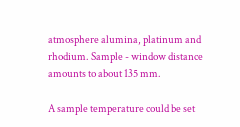atmosphere alumina, platinum and rhodium. Sample - window distance amounts to about 135 mm.

A sample temperature could be set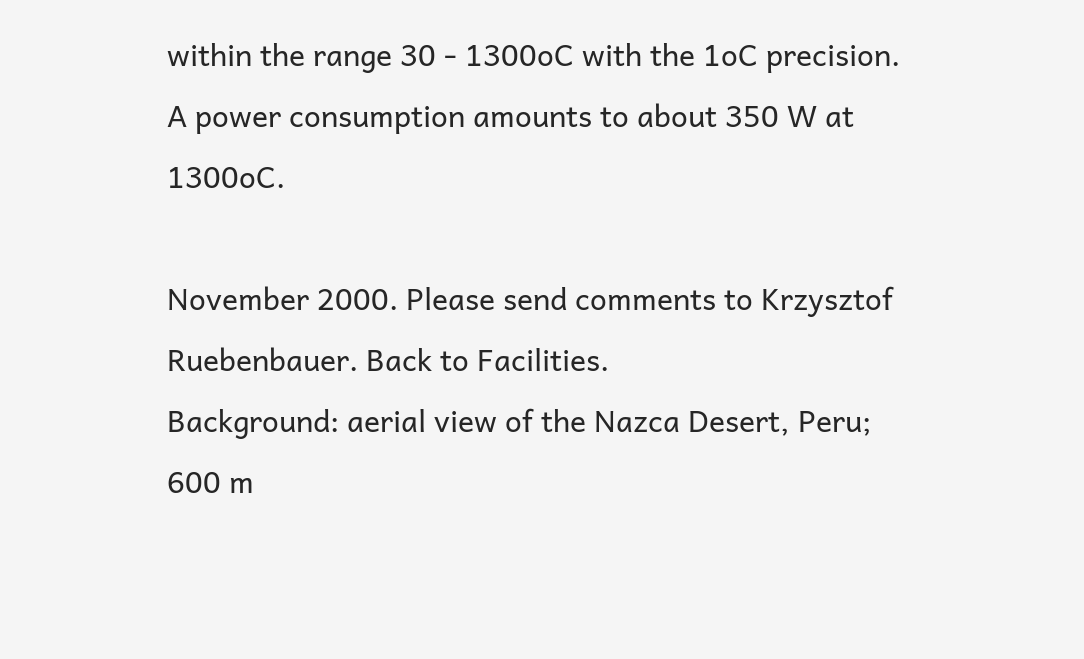within the range 30 - 1300oC with the 1oC precision. A power consumption amounts to about 350 W at 1300oC.

November 2000. Please send comments to Krzysztof Ruebenbauer. Back to Facilities.
Background: aerial view of the Nazca Desert, Peru; 600 m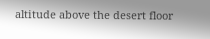altitude above the desert floor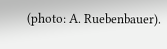(photo: A. Ruebenbauer).